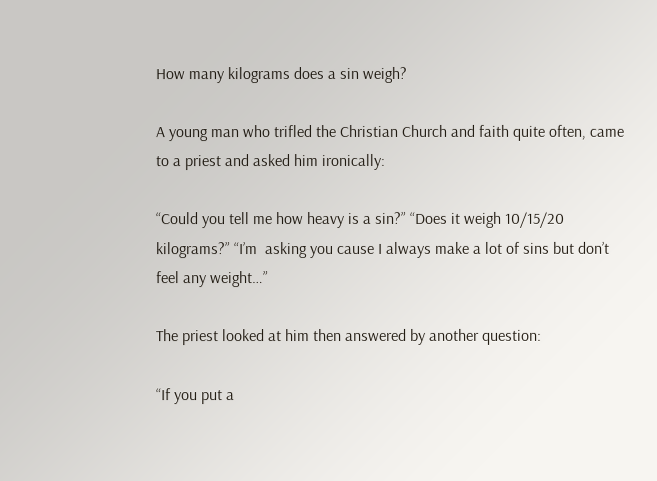How many kilograms does a sin weigh?

A young man who trifled the Christian Church and faith quite often, came to a priest and asked him ironically:

“Could you tell me how heavy is a sin?” “Does it weigh 10/15/20 kilograms?” “I’m  asking you cause I always make a lot of sins but don’t feel any weight…”

The priest looked at him then answered by another question:

“If you put a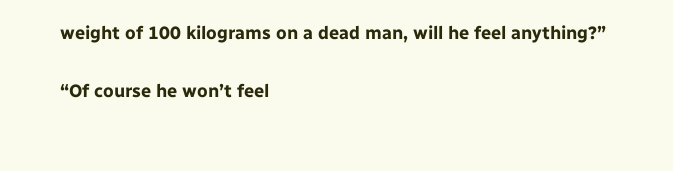weight of 100 kilograms on a dead man, will he feel anything?”

“Of course he won’t feel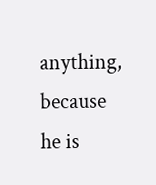anything, because he is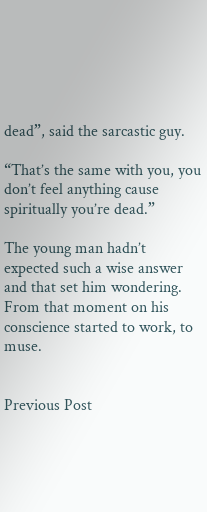dead”, said the sarcastic guy.

“That’s the same with you, you don’t feel anything cause spiritually you’re dead.”

The young man hadn’t expected such a wise answer and that set him wondering. From that moment on his conscience started to work, to muse.


Previous Post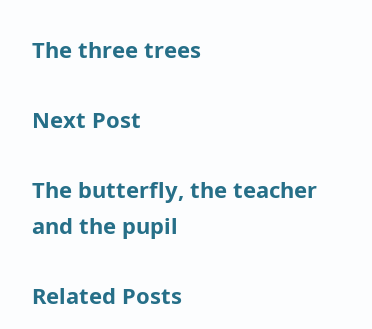The three trees

Next Post

The butterfly, the teacher and the pupil

Related Posts